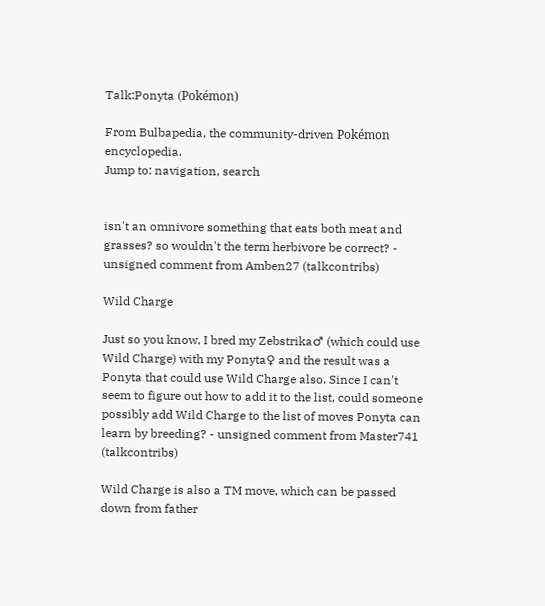Talk:Ponyta (Pokémon)

From Bulbapedia, the community-driven Pokémon encyclopedia.
Jump to: navigation, search


isn't an omnivore something that eats both meat and grasses? so wouldn't the term herbivore be correct? - unsigned comment from Amben27 (talkcontribs)

Wild Charge

Just so you know, I bred my Zebstrika♂ (which could use Wild Charge) with my Ponyta♀ and the result was a Ponyta that could use Wild Charge also. Since I can't seem to figure out how to add it to the list, could someone possibly add Wild Charge to the list of moves Ponyta can learn by breeding? - unsigned comment from Master741 (talkcontribs)

Wild Charge is also a TM move, which can be passed down from father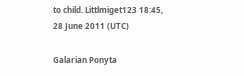to child. Littlmiget123 18:45, 28 June 2011 (UTC)

Galarian Ponyta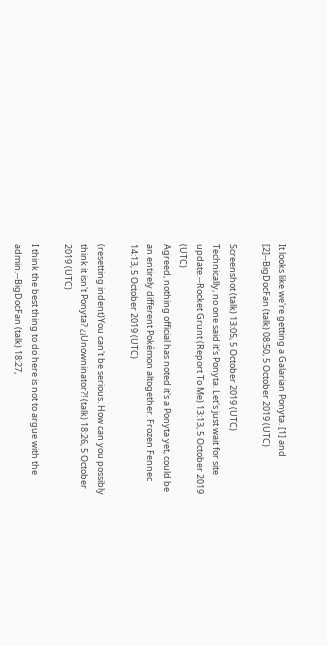It looks like we're getting a Galarian Ponyta. [1] and [2]--BigDocFan (talk) 08:50, 5 October 2019 (UTC)

Screenshot (talk) 13:05, 5 October 2019 (UTC)
Technically, no one said it's Ponyta. Let's just wait for site update.--Rocket Grunt (Report To Me) 13:13, 5 October 2019 (UTC)
Agreed, nothing official has noted it's a Ponyta yet, could be an entirely different Pokémon altogether. Frozen Fennec 14:13, 5 October 2019 (UTC)

(resetting indent)You can't be serious. How can you possibly think it isn't Ponyta? ¿¡Unowninator?! (talk) 18:26, 5 October 2019 (UTC)

I think the best thing to do here is not to argue with the admin.--BigDocFan (talk) 18:27,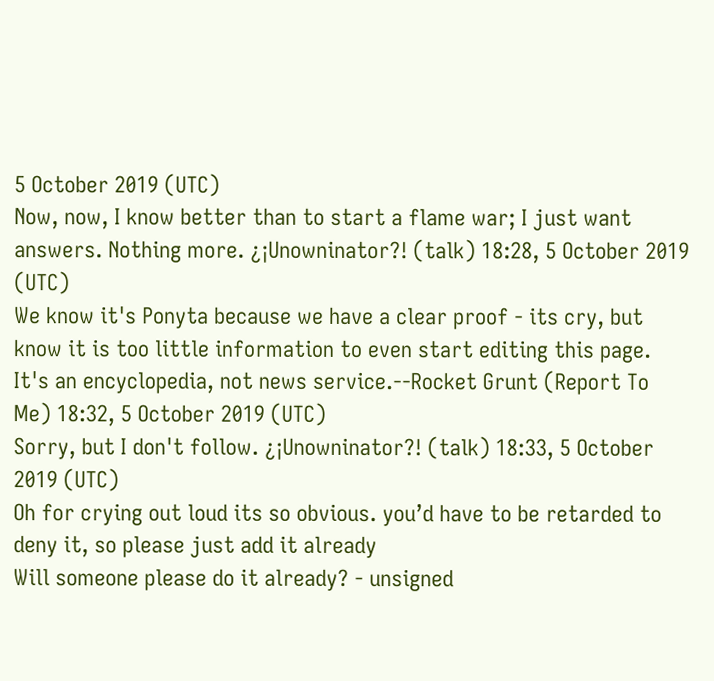5 October 2019 (UTC)
Now, now, I know better than to start a flame war; I just want answers. Nothing more. ¿¡Unowninator?! (talk) 18:28, 5 October 2019 (UTC)
We know it's Ponyta because we have a clear proof - its cry, but know it is too little information to even start editing this page. It's an encyclopedia, not news service.--Rocket Grunt (Report To Me) 18:32, 5 October 2019 (UTC)
Sorry, but I don't follow. ¿¡Unowninator?! (talk) 18:33, 5 October 2019 (UTC)
Oh for crying out loud its so obvious. you’d have to be retarded to deny it, so please just add it already
Will someone please do it already? - unsigned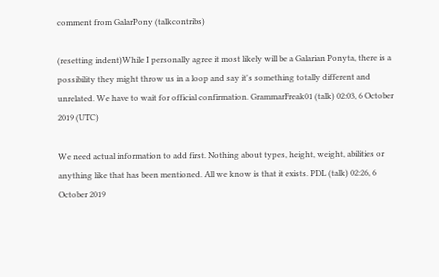comment from GalarPony (talkcontribs)

(resetting indent)While I personally agree it most likely will be a Galarian Ponyta, there is a possibility they might throw us in a loop and say it's something totally different and unrelated. We have to wait for official confirmation. GrammarFreak01 (talk) 02:03, 6 October 2019 (UTC)

We need actual information to add first. Nothing about types, height, weight, abilities or anything like that has been mentioned. All we know is that it exists. PDL (talk) 02:26, 6 October 2019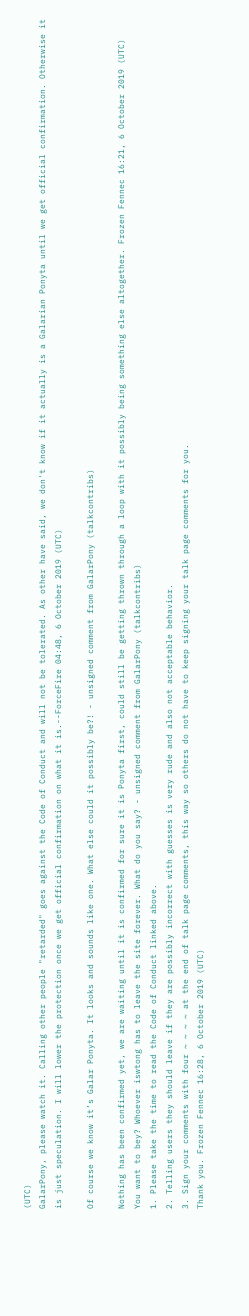(UTC)
GalarPony, please watch it. Calling other people "retarded" goes against the Code of Conduct and will not be tolerated. As other have said, we don't know if it actually is a Galarian Ponyta until we get official confirmation. Otherwise it is just speculation. I will lower the protection once we get official confirmation on what it is.--ForceFire 04:48, 6 October 2019 (UTC)

Of course we know it’s Galar Ponyta. It looks and sounds like one. What else could it possibly be?! - unsigned comment from GalarPony (talkcontribs)

Nothing has been confirmed yet, we are waiting until it is confirmed for sure it is Ponyta first, could still be getting thrown through a loop with it possibly being something else altogether. Frozen Fennec 16:21, 6 October 2019 (UTC)
You want to bey? Whoever iswtong has to leave the site forever. What do you say? - unsigned comment from GalarPony (talkcontribs)
1. Please take the time to read the Code of Conduct linked above.
2. Telling users they should leave if they are possibly incorrect with guesses is very rude and also not acceptable behavior.
3. Sign your comments with four ~ ~ ~ ~ at the end of talk page comments, this way so others do not have to keep signing your talk page comments for you.
Thank you. Frozen Fennec 16:28, 6 October 2019 (UTC)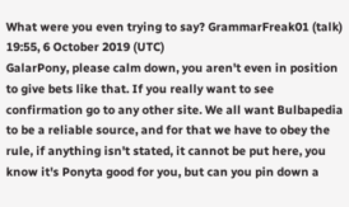What were you even trying to say? GrammarFreak01 (talk) 19:55, 6 October 2019 (UTC)
GalarPony, please calm down, you aren't even in position to give bets like that. If you really want to see confirmation go to any other site. We all want Bulbapedia to be a reliable source, and for that we have to obey the rule, if anything isn't stated, it cannot be put here, you know it's Ponyta good for you, but can you pin down a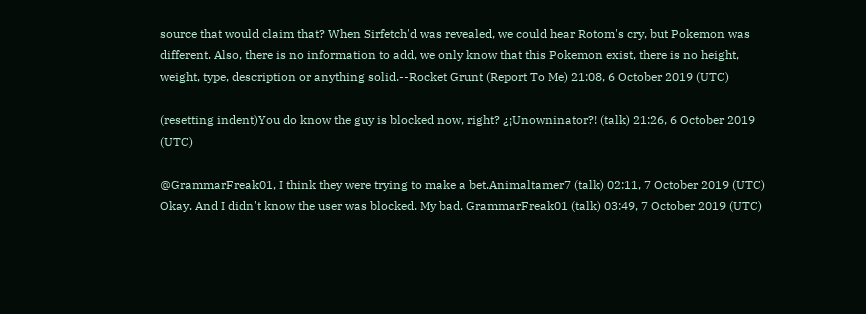source that would claim that? When Sirfetch'd was revealed, we could hear Rotom's cry, but Pokemon was different. Also, there is no information to add, we only know that this Pokemon exist, there is no height, weight, type, description or anything solid.--Rocket Grunt (Report To Me) 21:08, 6 October 2019 (UTC)

(resetting indent)You do know the guy is blocked now, right? ¿¡Unowninator?! (talk) 21:26, 6 October 2019 (UTC)

@GrammarFreak01, I think they were trying to make a bet.Animaltamer7 (talk) 02:11, 7 October 2019 (UTC)
Okay. And I didn't know the user was blocked. My bad. GrammarFreak01 (talk) 03:49, 7 October 2019 (UTC)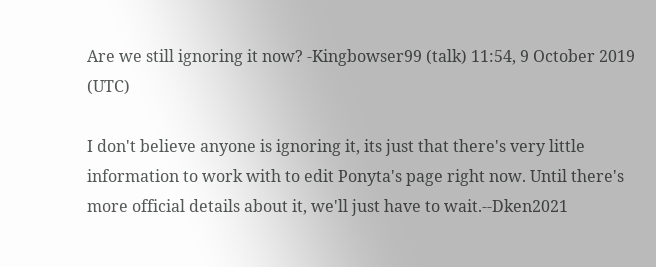Are we still ignoring it now? -Kingbowser99 (talk) 11:54, 9 October 2019 (UTC)

I don't believe anyone is ignoring it, its just that there's very little information to work with to edit Ponyta's page right now. Until there's more official details about it, we'll just have to wait.--Dken2021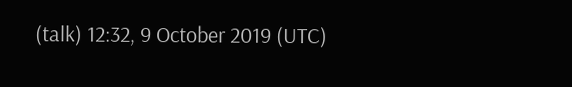(talk) 12:32, 9 October 2019 (UTC)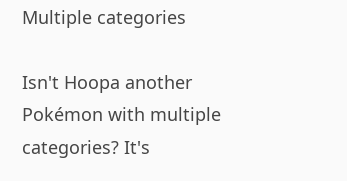Multiple categories

Isn't Hoopa another Pokémon with multiple categories? It's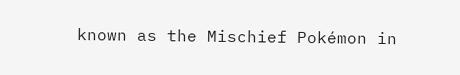known as the Mischief Pokémon in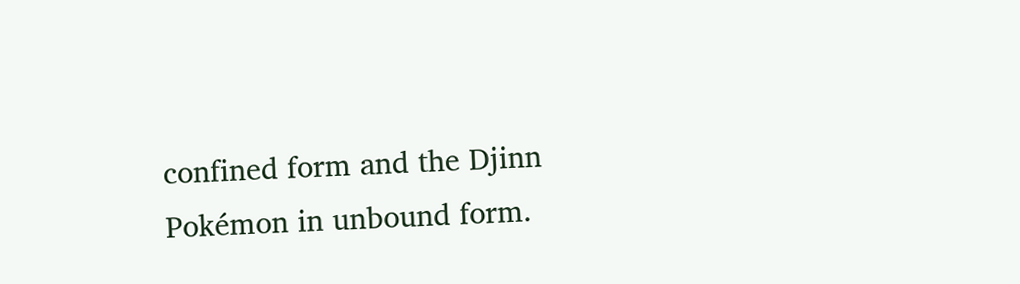confined form and the Djinn Pokémon in unbound form.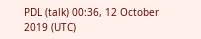PDL (talk) 00:36, 12 October 2019 (UTC)